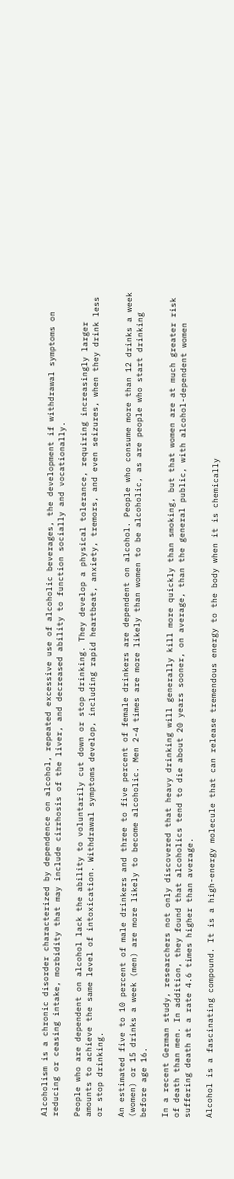Alcoholism is a chronic disorder characterized by dependence on alcohol, repeated excessive use of alcoholic beverages, the development if withdrawal symptoms on reducing or ceasing intake, morbidity that may include cirrhosis of the liver, and decreased ability to function socially and vocationally.

People who are dependent on alcohol lack the ability to voluntarily cut down or stop drinking. They develop a physical tolerance, requiring increasingly larger amounts to achieve the same level of intoxication. Withdrawal symptoms develop, including rapid heartbeat, anxiety, tremors, and even seizures, when they drink less or stop drinking.

An estimated five to 10 percent of male drinkers and three to five percent of female drinkers are dependent on alcohol. People who consume more than 12 drinks a week (women) or 15 drinks a week (men) are more likely to become alcoholic. Men 2-4 times are more likely than women to be alcoholic, as are people who start drinking before age 16.

In a recent German study, researchers not only discovered that heavy drinking will generally kill more quickly than smoking, but that women are at much greater risk of death than men. In addition, they found that alcoholics tend to die about 20 years sooner, on average, than the general public, with alcohol-dependent women suffering death at a rate 4.6 times higher than average.

Alcohol is a fascinating compound. It is a high-energy molecule that can release tremendous energy to the body when it is chemically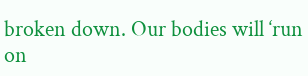broken down. Our bodies will ‘run on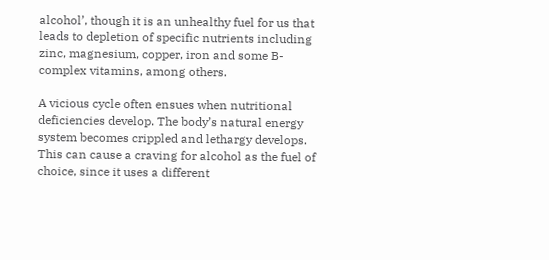alcohol’, though it is an unhealthy fuel for us that leads to depletion of specific nutrients including zinc, magnesium, copper, iron and some B-complex vitamins, among others.

A vicious cycle often ensues when nutritional deficiencies develop. The body’s natural energy system becomes crippled and lethargy develops. This can cause a craving for alcohol as the fuel of choice, since it uses a different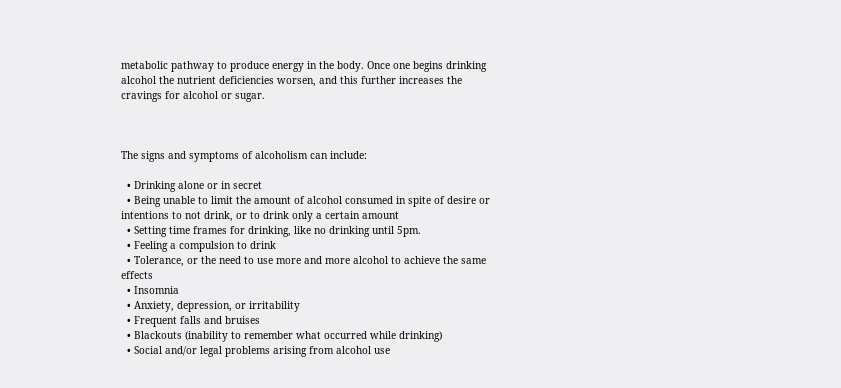metabolic pathway to produce energy in the body. Once one begins drinking alcohol the nutrient deficiencies worsen, and this further increases the cravings for alcohol or sugar.



The signs and symptoms of alcoholism can include:

  • Drinking alone or in secret
  • Being unable to limit the amount of alcohol consumed in spite of desire or intentions to not drink, or to drink only a certain amount
  • Setting time frames for drinking, like no drinking until 5pm.
  • Feeling a compulsion to drink
  • Tolerance, or the need to use more and more alcohol to achieve the same effects
  • Insomnia
  • Anxiety, depression, or irritability
  • Frequent falls and bruises
  • Blackouts (inability to remember what occurred while drinking)
  • Social and/or legal problems arising from alcohol use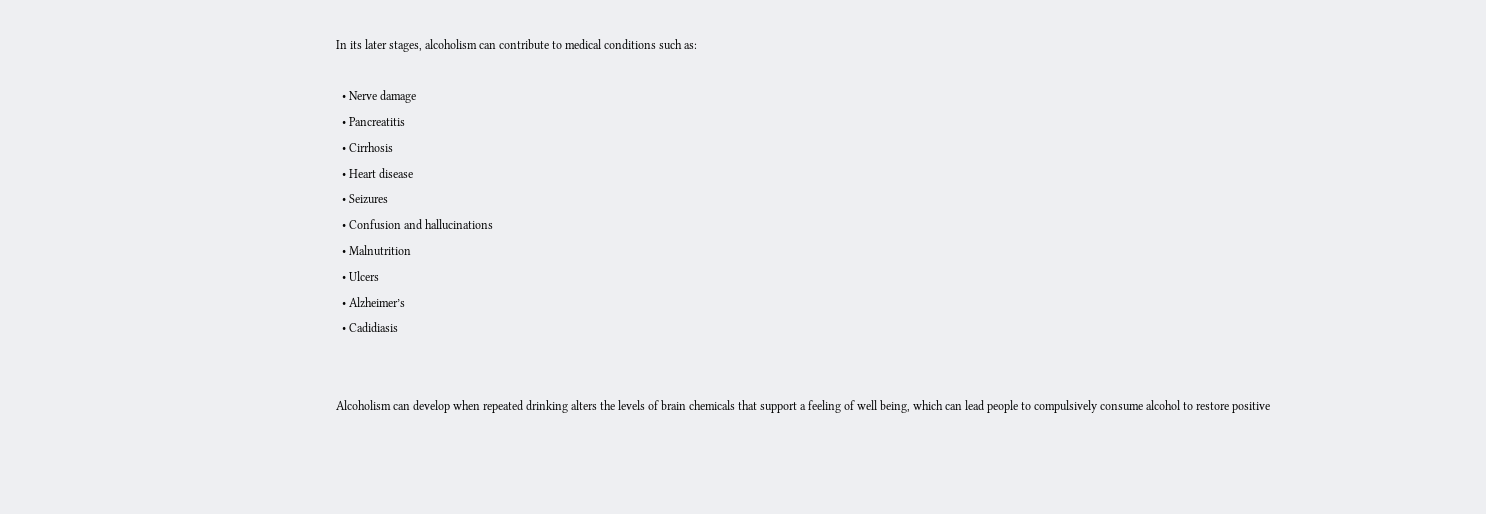In its later stages, alcoholism can contribute to medical conditions such as:

  • Nerve damage
  • Pancreatitis
  • Cirrhosis
  • Heart disease
  • Seizures
  • Confusion and hallucinations
  • Malnutrition
  • Ulcers
  • Alzheimer’s
  • Cadidiasis


Alcoholism can develop when repeated drinking alters the levels of brain chemicals that support a feeling of well being, which can lead people to compulsively consume alcohol to restore positive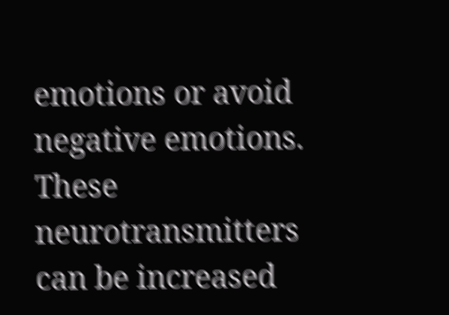emotions or avoid negative emotions. These neurotransmitters can be increased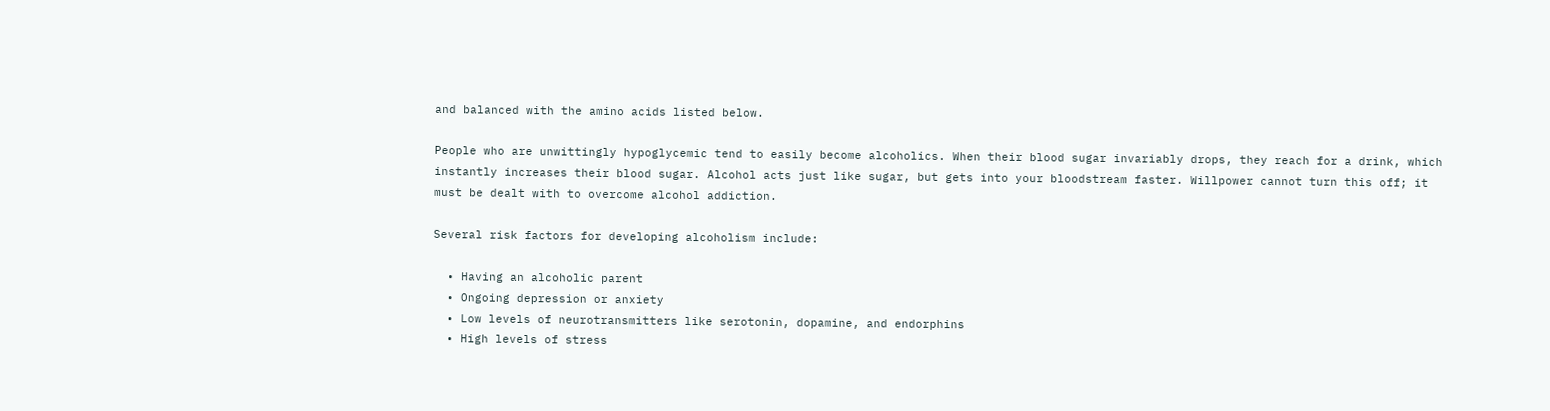and balanced with the amino acids listed below.

People who are unwittingly hypoglycemic tend to easily become alcoholics. When their blood sugar invariably drops, they reach for a drink, which instantly increases their blood sugar. Alcohol acts just like sugar, but gets into your bloodstream faster. Willpower cannot turn this off; it must be dealt with to overcome alcohol addiction.

Several risk factors for developing alcoholism include:

  • Having an alcoholic parent
  • Ongoing depression or anxiety
  • Low levels of neurotransmitters like serotonin, dopamine, and endorphins
  • High levels of stress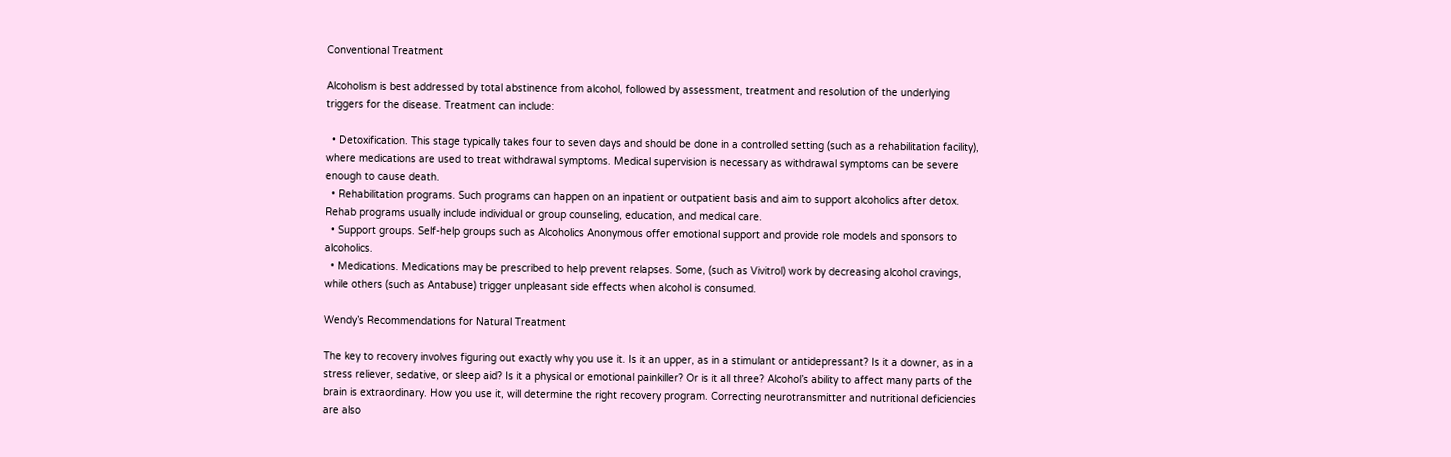Conventional Treatment

Alcoholism is best addressed by total abstinence from alcohol, followed by assessment, treatment and resolution of the underlying triggers for the disease. Treatment can include:

  • Detoxification. This stage typically takes four to seven days and should be done in a controlled setting (such as a rehabilitation facility), where medications are used to treat withdrawal symptoms. Medical supervision is necessary as withdrawal symptoms can be severe enough to cause death.
  • Rehabilitation programs. Such programs can happen on an inpatient or outpatient basis and aim to support alcoholics after detox. Rehab programs usually include individual or group counseling, education, and medical care.
  • Support groups. Self-help groups such as Alcoholics Anonymous offer emotional support and provide role models and sponsors to alcoholics.
  • Medications. Medications may be prescribed to help prevent relapses. Some, (such as Vivitrol) work by decreasing alcohol cravings, while others (such as Antabuse) trigger unpleasant side effects when alcohol is consumed.

Wendy’s Recommendations for Natural Treatment

The key to recovery involves figuring out exactly why you use it. Is it an upper, as in a stimulant or antidepressant? Is it a downer, as in a stress reliever, sedative, or sleep aid? Is it a physical or emotional painkiller? Or is it all three? Alcohol’s ability to affect many parts of the brain is extraordinary. How you use it, will determine the right recovery program. Correcting neurotransmitter and nutritional deficiencies are also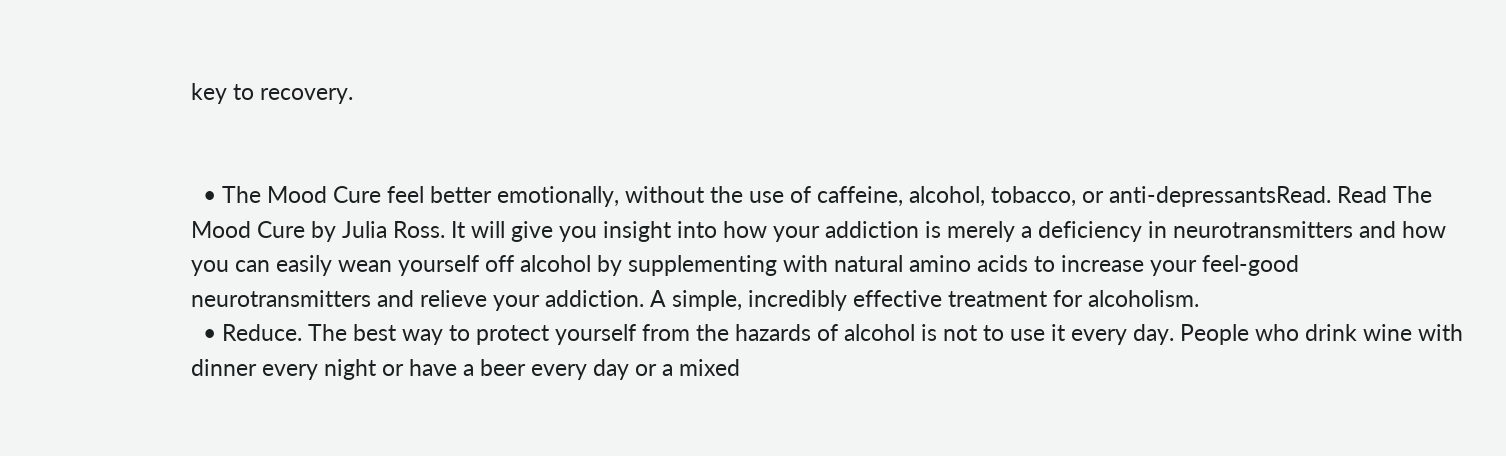key to recovery.


  • The Mood Cure feel better emotionally, without the use of caffeine, alcohol, tobacco, or anti-depressantsRead. Read The Mood Cure by Julia Ross. It will give you insight into how your addiction is merely a deficiency in neurotransmitters and how you can easily wean yourself off alcohol by supplementing with natural amino acids to increase your feel-good neurotransmitters and relieve your addiction. A simple, incredibly effective treatment for alcoholism.
  • Reduce. The best way to protect yourself from the hazards of alcohol is not to use it every day. People who drink wine with dinner every night or have a beer every day or a mixed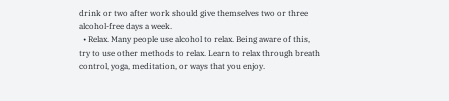drink or two after work should give themselves two or three alcohol-free days a week.
  • Relax. Many people use alcohol to relax. Being aware of this, try to use other methods to relax. Learn to relax through breath control, yoga, meditation, or ways that you enjoy.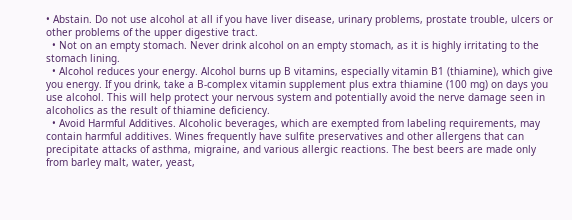• Abstain. Do not use alcohol at all if you have liver disease, urinary problems, prostate trouble, ulcers or other problems of the upper digestive tract.
  • Not on an empty stomach. Never drink alcohol on an empty stomach, as it is highly irritating to the stomach lining.
  • Alcohol reduces your energy. Alcohol burns up B vitamins, especially vitamin B1 (thiamine), which give you energy. If you drink, take a B-complex vitamin supplement plus extra thiamine (100 mg) on days you use alcohol. This will help protect your nervous system and potentially avoid the nerve damage seen in alcoholics as the result of thiamine deficiency.
  • Avoid Harmful Additives. Alcoholic beverages, which are exempted from labeling requirements, may contain harmful additives. Wines frequently have sulfite preservatives and other allergens that can precipitate attacks of asthma, migraine, and various allergic reactions. The best beers are made only from barley malt, water, yeast,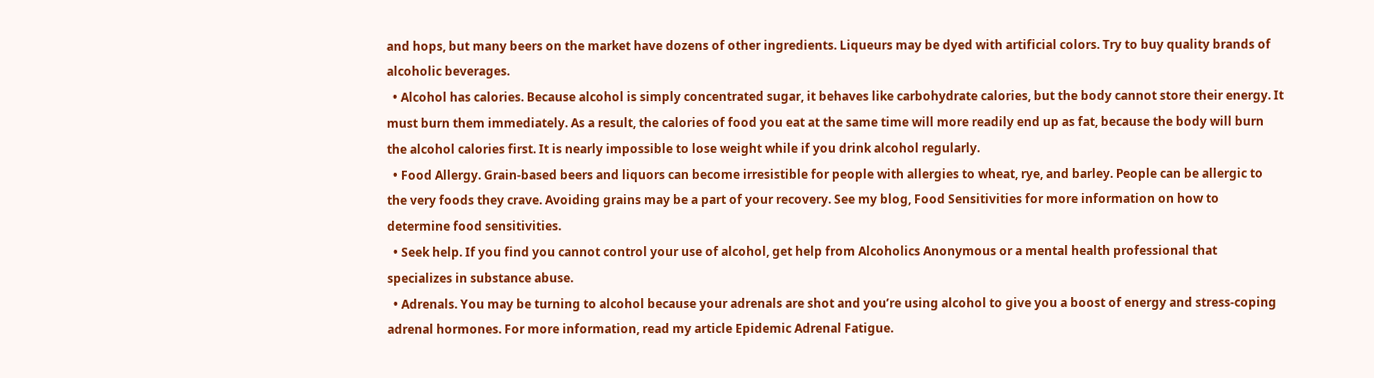and hops, but many beers on the market have dozens of other ingredients. Liqueurs may be dyed with artificial colors. Try to buy quality brands of alcoholic beverages.
  • Alcohol has calories. Because alcohol is simply concentrated sugar, it behaves like carbohydrate calories, but the body cannot store their energy. It must burn them immediately. As a result, the calories of food you eat at the same time will more readily end up as fat, because the body will burn the alcohol calories first. It is nearly impossible to lose weight while if you drink alcohol regularly.
  • Food Allergy. Grain-based beers and liquors can become irresistible for people with allergies to wheat, rye, and barley. People can be allergic to the very foods they crave. Avoiding grains may be a part of your recovery. See my blog, Food Sensitivities for more information on how to determine food sensitivities.
  • Seek help. If you find you cannot control your use of alcohol, get help from Alcoholics Anonymous or a mental health professional that specializes in substance abuse.
  • Adrenals. You may be turning to alcohol because your adrenals are shot and you’re using alcohol to give you a boost of energy and stress-coping adrenal hormones. For more information, read my article Epidemic Adrenal Fatigue.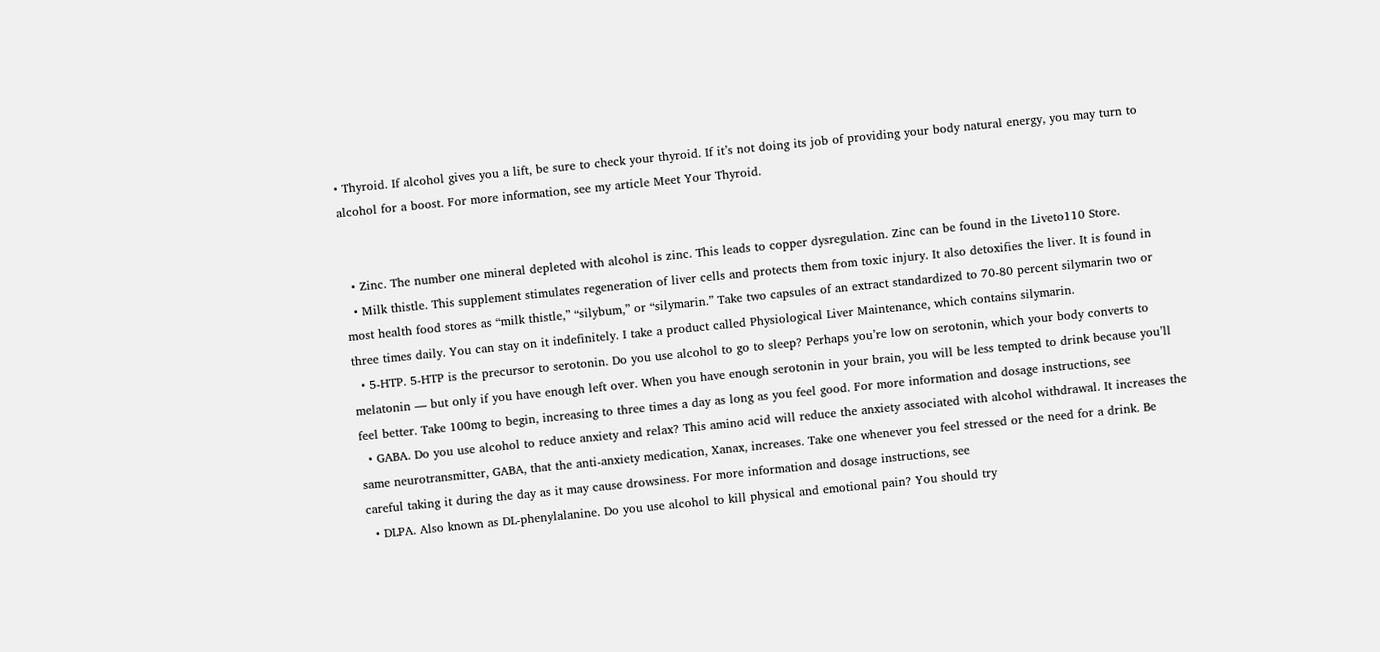• Thyroid. If alcohol gives you a lift, be sure to check your thyroid. If it’s not doing its job of providing your body natural energy, you may turn to alcohol for a boost. For more information, see my article Meet Your Thyroid.


  • Zinc. The number one mineral depleted with alcohol is zinc. This leads to copper dysregulation. Zinc can be found in the Liveto110 Store.
  • Milk thistle. This supplement stimulates regeneration of liver cells and protects them from toxic injury. It also detoxifies the liver. It is found in most health food stores as “milk thistle,” “silybum,” or “silymarin.” Take two capsules of an extract standardized to 70-80 percent silymarin two or three times daily. You can stay on it indefinitely. I take a product called Physiological Liver Maintenance, which contains silymarin.
  • 5-HTP. 5-HTP is the precursor to serotonin. Do you use alcohol to go to sleep? Perhaps you’re low on serotonin, which your body converts to melatonin — but only if you have enough left over. When you have enough serotonin in your brain, you will be less tempted to drink because you’ll feel better. Take 100mg to begin, increasing to three times a day as long as you feel good. For more information and dosage instructions, see
  • GABA. Do you use alcohol to reduce anxiety and relax? This amino acid will reduce the anxiety associated with alcohol withdrawal. It increases the same neurotransmitter, GABA, that the anti-anxiety medication, Xanax, increases. Take one whenever you feel stressed or the need for a drink. Be careful taking it during the day as it may cause drowsiness. For more information and dosage instructions, see
  • DLPA. Also known as DL-phenylalanine. Do you use alcohol to kill physical and emotional pain? You should try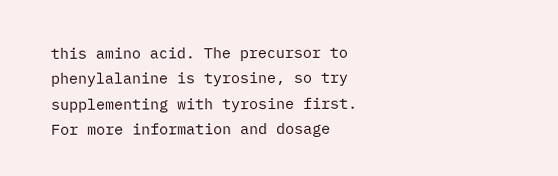this amino acid. The precursor to phenylalanine is tyrosine, so try supplementing with tyrosine first. For more information and dosage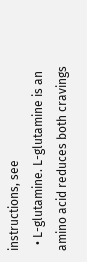instructions, see
  • L-glutamine. L-glutamine is an amino acid reduces both cravings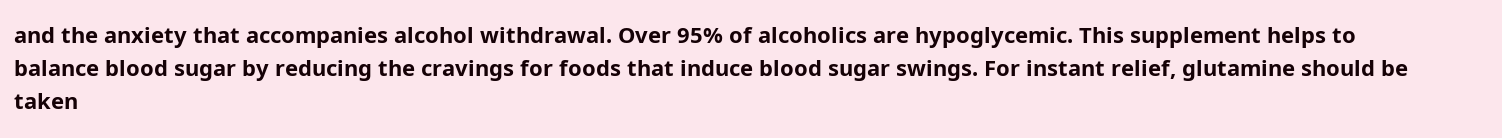and the anxiety that accompanies alcohol withdrawal. Over 95% of alcoholics are hypoglycemic. This supplement helps to balance blood sugar by reducing the cravings for foods that induce blood sugar swings. For instant relief, glutamine should be taken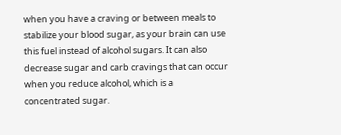when you have a craving or between meals to stabilize your blood sugar, as your brain can use this fuel instead of alcohol sugars. It can also decrease sugar and carb cravings that can occur when you reduce alcohol, which is a concentrated sugar.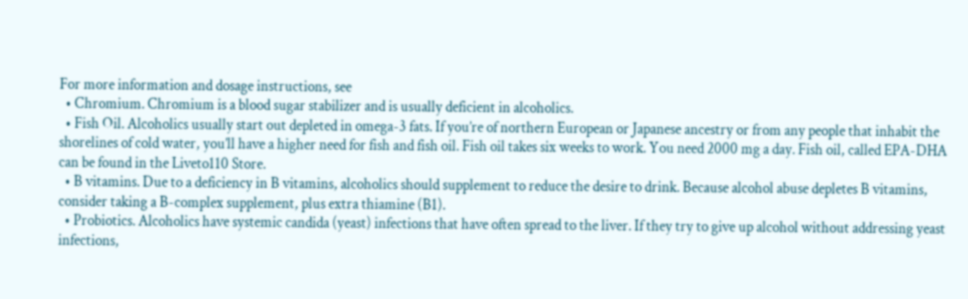For more information and dosage instructions, see
  • Chromium. Chromium is a blood sugar stabilizer and is usually deficient in alcoholics.
  • Fish Oil. Alcoholics usually start out depleted in omega-3 fats. If you’re of northern European or Japanese ancestry or from any people that inhabit the shorelines of cold water, you’ll have a higher need for fish and fish oil. Fish oil takes six weeks to work. You need 2000 mg a day. Fish oil, called EPA-DHA can be found in the Liveto110 Store.
  • B vitamins. Due to a deficiency in B vitamins, alcoholics should supplement to reduce the desire to drink. Because alcohol abuse depletes B vitamins, consider taking a B-complex supplement, plus extra thiamine (B1).
  • Probiotics. Alcoholics have systemic candida (yeast) infections that have often spread to the liver. If they try to give up alcohol without addressing yeast infections,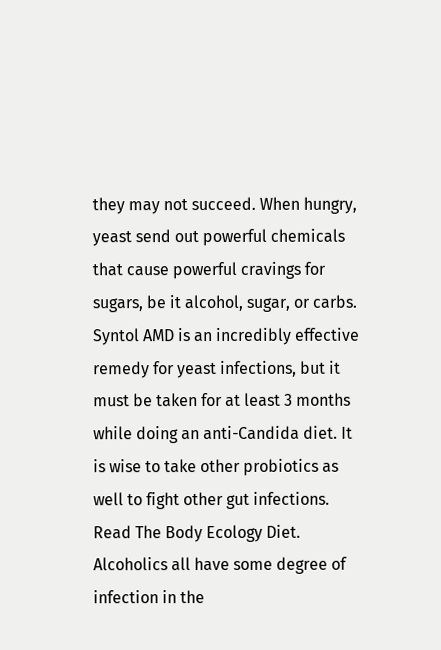they may not succeed. When hungry, yeast send out powerful chemicals that cause powerful cravings for sugars, be it alcohol, sugar, or carbs. Syntol AMD is an incredibly effective remedy for yeast infections, but it must be taken for at least 3 months while doing an anti-Candida diet. It is wise to take other probiotics as well to fight other gut infections. Read The Body Ecology Diet. Alcoholics all have some degree of infection in the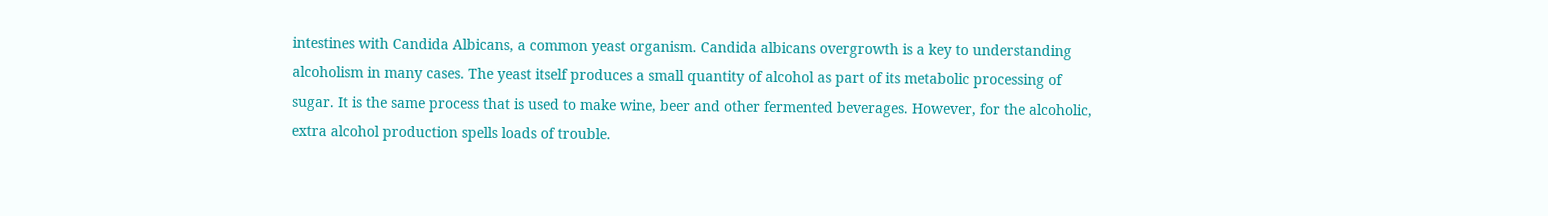intestines with Candida Albicans, a common yeast organism. Candida albicans overgrowth is a key to understanding alcoholism in many cases. The yeast itself produces a small quantity of alcohol as part of its metabolic processing of sugar. It is the same process that is used to make wine, beer and other fermented beverages. However, for the alcoholic, extra alcohol production spells loads of trouble.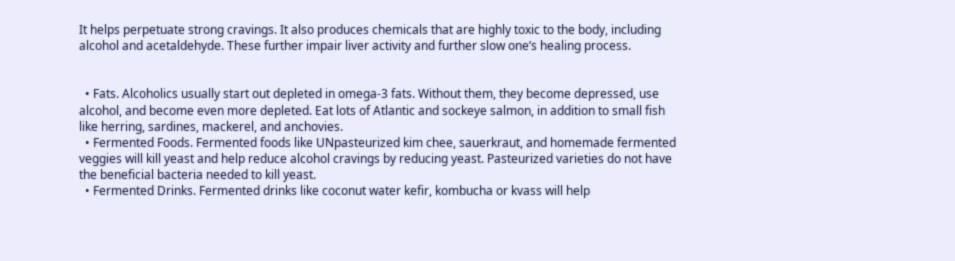It helps perpetuate strong cravings. It also produces chemicals that are highly toxic to the body, including alcohol and acetaldehyde. These further impair liver activity and further slow one’s healing process.


  • Fats. Alcoholics usually start out depleted in omega-3 fats. Without them, they become depressed, use alcohol, and become even more depleted. Eat lots of Atlantic and sockeye salmon, in addition to small fish like herring, sardines, mackerel, and anchovies.
  • Fermented Foods. Fermented foods like UNpasteurized kim chee, sauerkraut, and homemade fermented veggies will kill yeast and help reduce alcohol cravings by reducing yeast. Pasteurized varieties do not have the beneficial bacteria needed to kill yeast.
  • Fermented Drinks. Fermented drinks like coconut water kefir, kombucha or kvass will help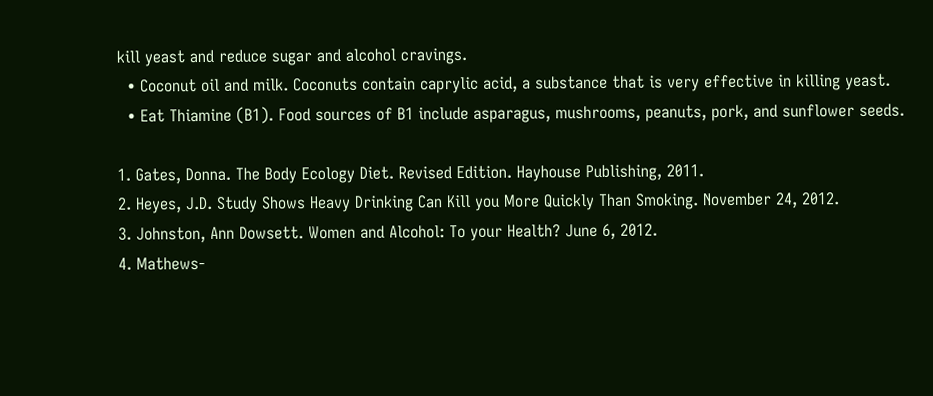kill yeast and reduce sugar and alcohol cravings.
  • Coconut oil and milk. Coconuts contain caprylic acid, a substance that is very effective in killing yeast.
  • Eat Thiamine (B1). Food sources of B1 include asparagus, mushrooms, peanuts, pork, and sunflower seeds.

1. Gates, Donna. The Body Ecology Diet. Revised Edition. Hayhouse Publishing, 2011.
2. Heyes, J.D. Study Shows Heavy Drinking Can Kill you More Quickly Than Smoking. November 24, 2012.
3. Johnston, Ann Dowsett. Women and Alcohol: To your Health? June 6, 2012.
4. Mathews-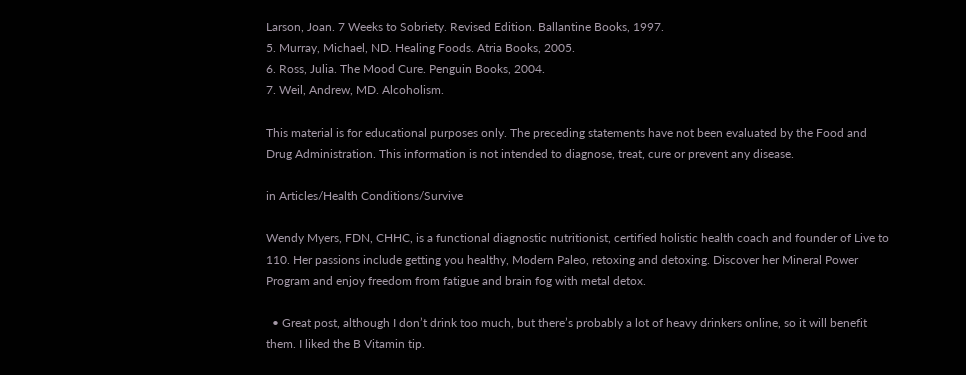Larson, Joan. 7 Weeks to Sobriety. Revised Edition. Ballantine Books, 1997.
5. Murray, Michael, ND. Healing Foods. Atria Books, 2005.
6. Ross, Julia. The Mood Cure. Penguin Books, 2004.
7. Weil, Andrew, MD. Alcoholism.

This material is for educational purposes only. The preceding statements have not been evaluated by the Food and Drug Administration. This information is not intended to diagnose, treat, cure or prevent any disease.

in Articles/Health Conditions/Survive

Wendy Myers, FDN, CHHC, is a functional diagnostic nutritionist, certified holistic health coach and founder of Live to 110. Her passions include getting you healthy, Modern Paleo, retoxing and detoxing. Discover her Mineral Power Program and enjoy freedom from fatigue and brain fog with metal detox.

  • Great post, although I don’t drink too much, but there’s probably a lot of heavy drinkers online, so it will benefit them. I liked the B Vitamin tip.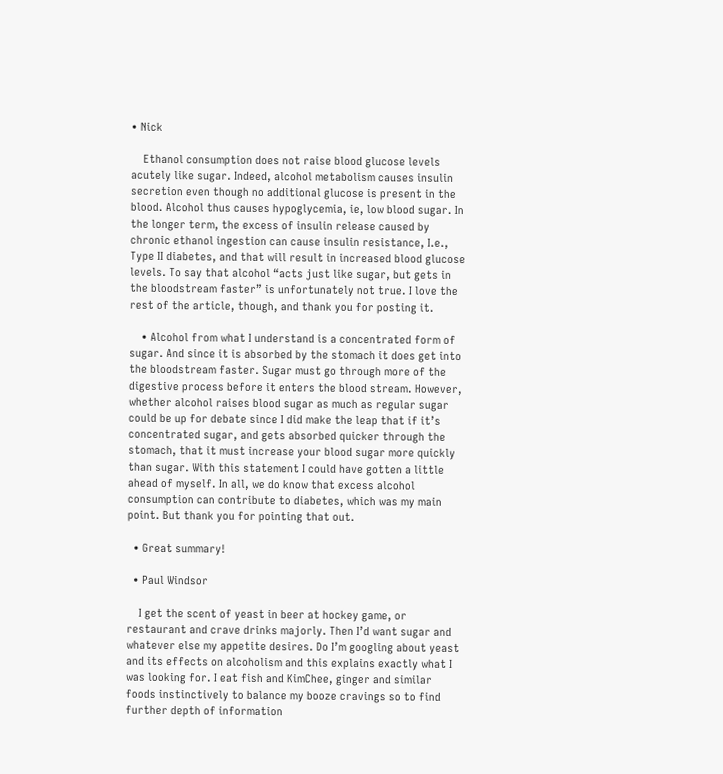• Nick

    Ethanol consumption does not raise blood glucose levels acutely like sugar. Indeed, alcohol metabolism causes insulin secretion even though no additional glucose is present in the blood. Alcohol thus causes hypoglycemia, ie, low blood sugar. In the longer term, the excess of insulin release caused by chronic ethanol ingestion can cause insulin resistance, I.e., Type II diabetes, and that will result in increased blood glucose levels. To say that alcohol “acts just like sugar, but gets in the bloodstream faster” is unfortunately not true. I love the rest of the article, though, and thank you for posting it.

    • Alcohol from what I understand is a concentrated form of sugar. And since it is absorbed by the stomach it does get into the bloodstream faster. Sugar must go through more of the digestive process before it enters the blood stream. However, whether alcohol raises blood sugar as much as regular sugar could be up for debate since I did make the leap that if it’s concentrated sugar, and gets absorbed quicker through the stomach, that it must increase your blood sugar more quickly than sugar. With this statement I could have gotten a little ahead of myself. In all, we do know that excess alcohol consumption can contribute to diabetes, which was my main point. But thank you for pointing that out.

  • Great summary!

  • Paul Windsor

    I get the scent of yeast in beer at hockey game, or restaurant and crave drinks majorly. Then I’d want sugar and whatever else my appetite desires. Do I’m googling about yeast and its effects on alcoholism and this explains exactly what I was looking for. I eat fish and KimChee, ginger and similar foods instinctively to balance my booze cravings so to find further depth of information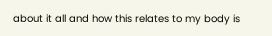about it all and how this relates to my body is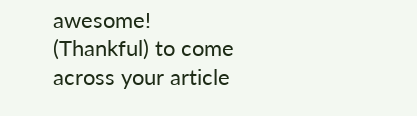awesome! (Thankful) to come across your article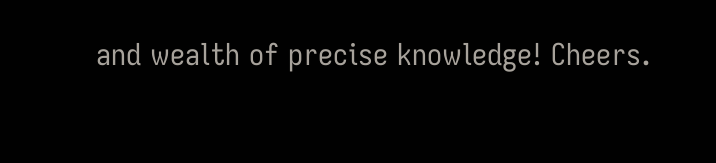and wealth of precise knowledge! Cheers.